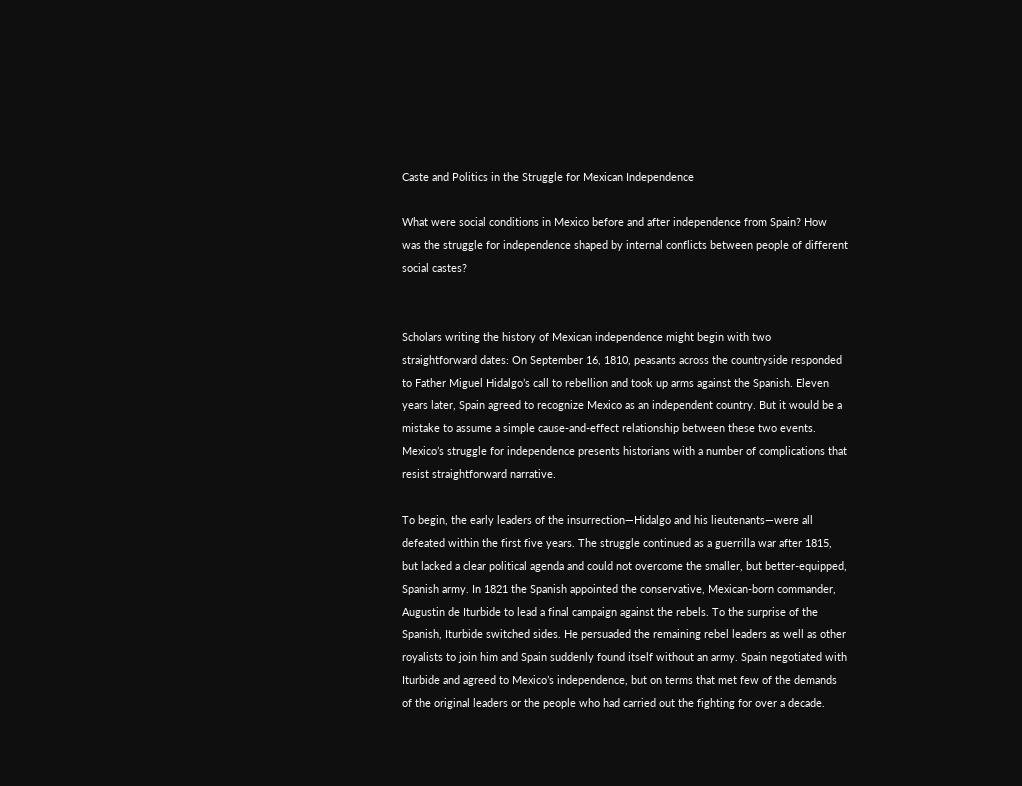Caste and Politics in the Struggle for Mexican Independence

What were social conditions in Mexico before and after independence from Spain? How was the struggle for independence shaped by internal conflicts between people of different social castes?


Scholars writing the history of Mexican independence might begin with two straightforward dates: On September 16, 1810, peasants across the countryside responded to Father Miguel Hidalgo’s call to rebellion and took up arms against the Spanish. Eleven years later, Spain agreed to recognize Mexico as an independent country. But it would be a mistake to assume a simple cause-and-effect relationship between these two events. Mexico’s struggle for independence presents historians with a number of complications that resist straightforward narrative.

To begin, the early leaders of the insurrection—Hidalgo and his lieutenants—were all defeated within the first five years. The struggle continued as a guerrilla war after 1815, but lacked a clear political agenda and could not overcome the smaller, but better-equipped, Spanish army. In 1821 the Spanish appointed the conservative, Mexican-born commander, Augustin de Iturbide to lead a final campaign against the rebels. To the surprise of the Spanish, Iturbide switched sides. He persuaded the remaining rebel leaders as well as other royalists to join him and Spain suddenly found itself without an army. Spain negotiated with Iturbide and agreed to Mexico’s independence, but on terms that met few of the demands of the original leaders or the people who had carried out the fighting for over a decade.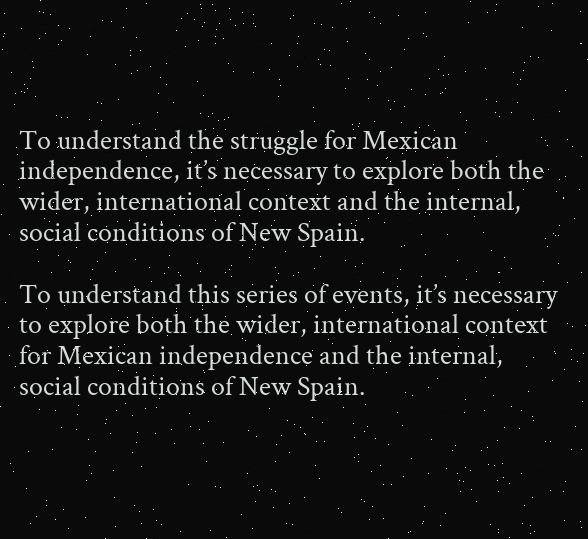To understand the struggle for Mexican independence, it’s necessary to explore both the wider, international context and the internal, social conditions of New Spain.

To understand this series of events, it’s necessary to explore both the wider, international context for Mexican independence and the internal, social conditions of New Spain.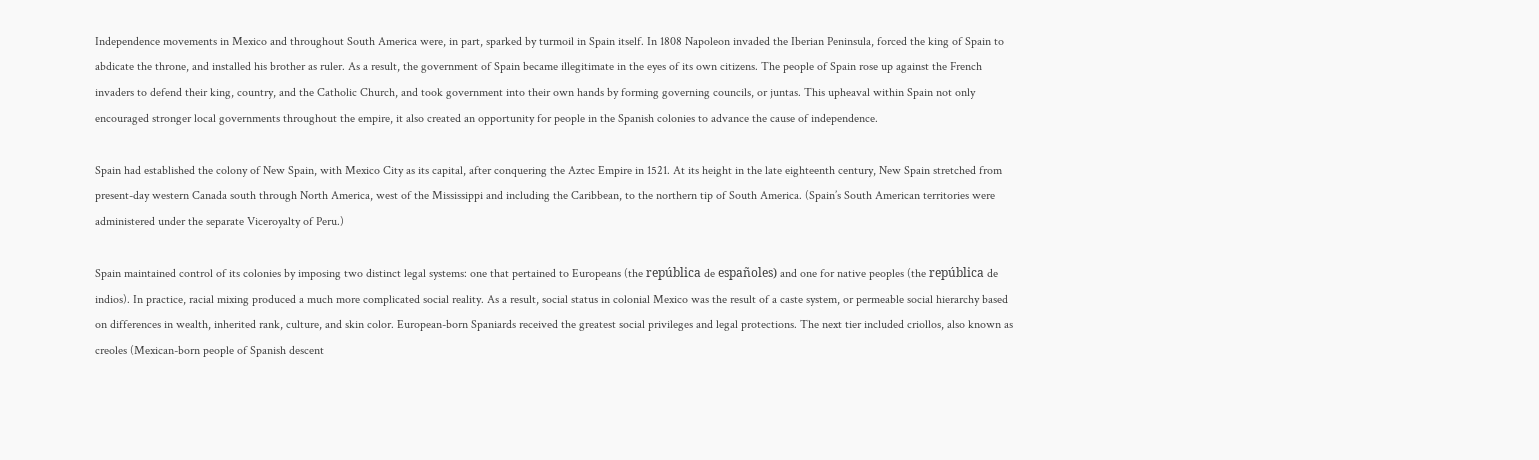Independence movements in Mexico and throughout South America were, in part, sparked by turmoil in Spain itself. In 1808 Napoleon invaded the Iberian Peninsula, forced the king of Spain to abdicate the throne, and installed his brother as ruler. As a result, the government of Spain became illegitimate in the eyes of its own citizens. The people of Spain rose up against the French invaders to defend their king, country, and the Catholic Church, and took government into their own hands by forming governing councils, or juntas. This upheaval within Spain not only encouraged stronger local governments throughout the empire, it also created an opportunity for people in the Spanish colonies to advance the cause of independence.

Spain had established the colony of New Spain, with Mexico City as its capital, after conquering the Aztec Empire in 1521. At its height in the late eighteenth century, New Spain stretched from present-day western Canada south through North America, west of the Mississippi and including the Caribbean, to the northern tip of South America. (Spain’s South American territories were administered under the separate Viceroyalty of Peru.)

Spain maintained control of its colonies by imposing two distinct legal systems: one that pertained to Europeans (the república de españoles) and one for native peoples (the república de indios). In practice, racial mixing produced a much more complicated social reality. As a result, social status in colonial Mexico was the result of a caste system, or permeable social hierarchy based on differences in wealth, inherited rank, culture, and skin color. European-born Spaniards received the greatest social privileges and legal protections. The next tier included criollos, also known as creoles (Mexican-born people of Spanish descent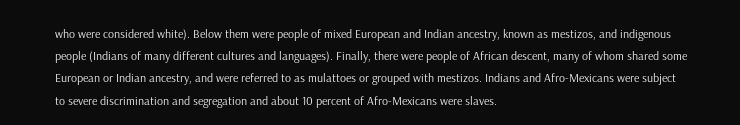who were considered white). Below them were people of mixed European and Indian ancestry, known as mestizos, and indigenous people (Indians of many different cultures and languages). Finally, there were people of African descent, many of whom shared some European or Indian ancestry, and were referred to as mulattoes or grouped with mestizos. Indians and Afro-Mexicans were subject to severe discrimination and segregation and about 10 percent of Afro-Mexicans were slaves.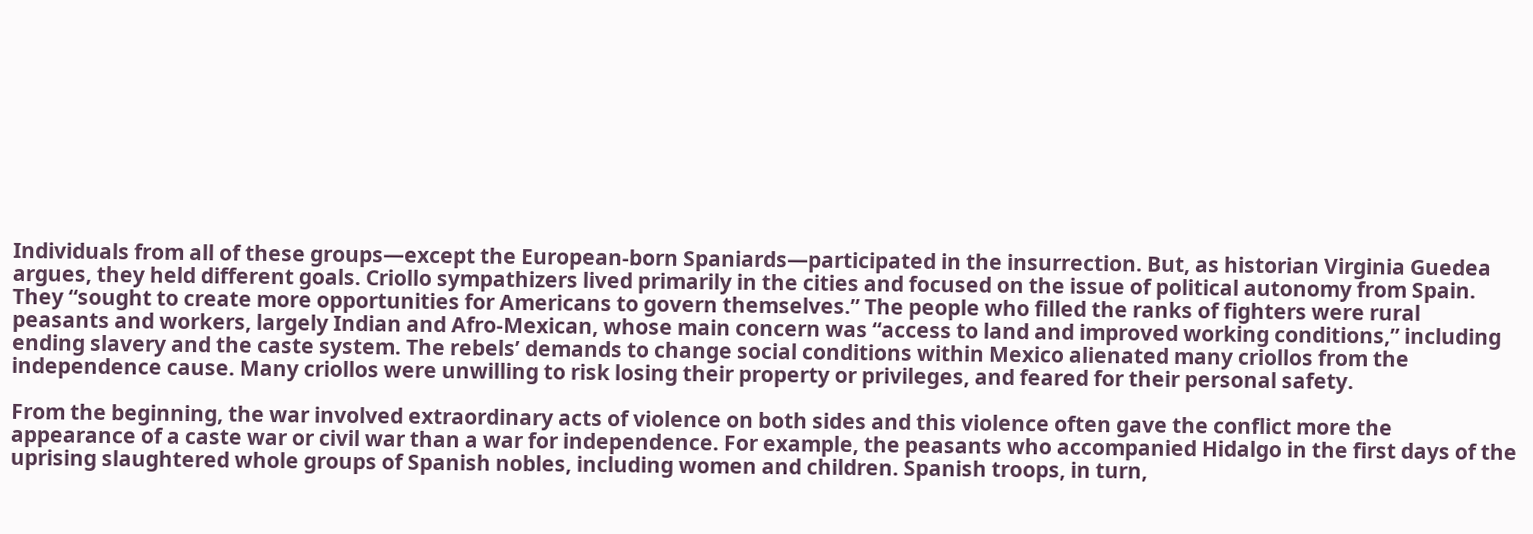Individuals from all of these groups—except the European-born Spaniards—participated in the insurrection. But, as historian Virginia Guedea argues, they held different goals. Criollo sympathizers lived primarily in the cities and focused on the issue of political autonomy from Spain. They “sought to create more opportunities for Americans to govern themselves.” The people who filled the ranks of fighters were rural peasants and workers, largely Indian and Afro-Mexican, whose main concern was “access to land and improved working conditions,” including ending slavery and the caste system. The rebels’ demands to change social conditions within Mexico alienated many criollos from the independence cause. Many criollos were unwilling to risk losing their property or privileges, and feared for their personal safety.

From the beginning, the war involved extraordinary acts of violence on both sides and this violence often gave the conflict more the appearance of a caste war or civil war than a war for independence. For example, the peasants who accompanied Hidalgo in the first days of the uprising slaughtered whole groups of Spanish nobles, including women and children. Spanish troops, in turn,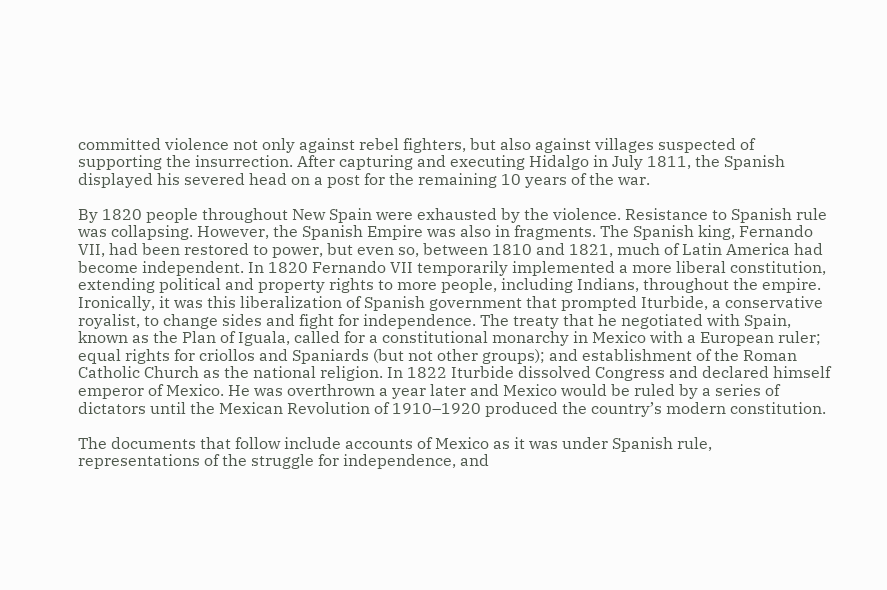committed violence not only against rebel fighters, but also against villages suspected of supporting the insurrection. After capturing and executing Hidalgo in July 1811, the Spanish displayed his severed head on a post for the remaining 10 years of the war.

By 1820 people throughout New Spain were exhausted by the violence. Resistance to Spanish rule was collapsing. However, the Spanish Empire was also in fragments. The Spanish king, Fernando VII, had been restored to power, but even so, between 1810 and 1821, much of Latin America had become independent. In 1820 Fernando VII temporarily implemented a more liberal constitution, extending political and property rights to more people, including Indians, throughout the empire. Ironically, it was this liberalization of Spanish government that prompted Iturbide, a conservative royalist, to change sides and fight for independence. The treaty that he negotiated with Spain, known as the Plan of Iguala, called for a constitutional monarchy in Mexico with a European ruler; equal rights for criollos and Spaniards (but not other groups); and establishment of the Roman Catholic Church as the national religion. In 1822 Iturbide dissolved Congress and declared himself emperor of Mexico. He was overthrown a year later and Mexico would be ruled by a series of dictators until the Mexican Revolution of 1910–1920 produced the country’s modern constitution.

The documents that follow include accounts of Mexico as it was under Spanish rule, representations of the struggle for independence, and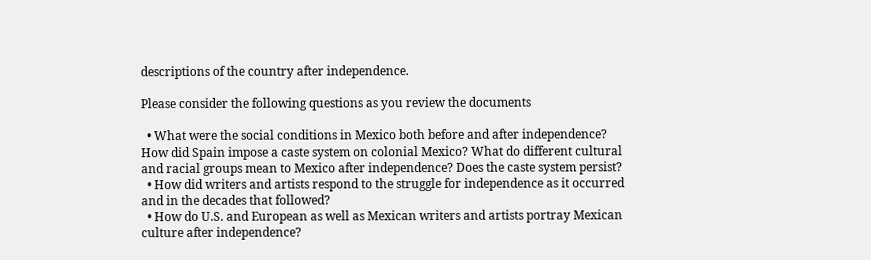descriptions of the country after independence.

Please consider the following questions as you review the documents

  • What were the social conditions in Mexico both before and after independence? How did Spain impose a caste system on colonial Mexico? What do different cultural and racial groups mean to Mexico after independence? Does the caste system persist?
  • How did writers and artists respond to the struggle for independence as it occurred and in the decades that followed?
  • How do U.S. and European as well as Mexican writers and artists portray Mexican culture after independence?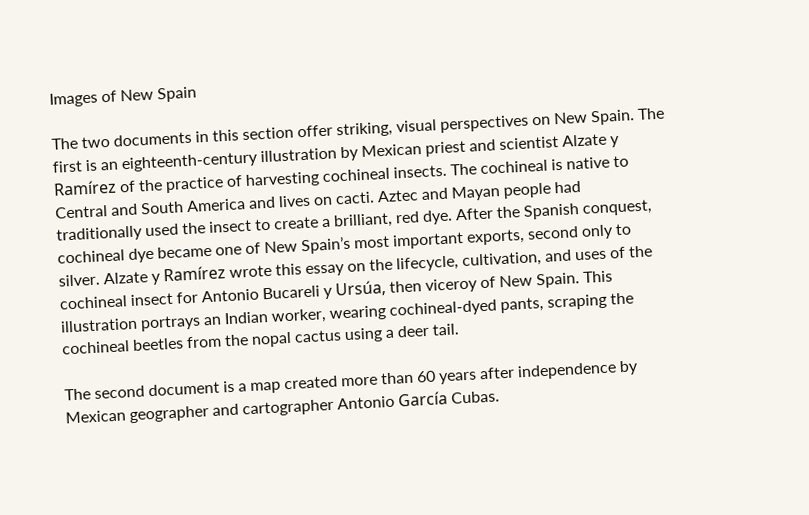Images of New Spain

The two documents in this section offer striking, visual perspectives on New Spain. The first is an eighteenth-century illustration by Mexican priest and scientist Alzate y Ramírez of the practice of harvesting cochineal insects. The cochineal is native to Central and South America and lives on cacti. Aztec and Mayan people had traditionally used the insect to create a brilliant, red dye. After the Spanish conquest, cochineal dye became one of New Spain’s most important exports, second only to silver. Alzate y Ramírez wrote this essay on the lifecycle, cultivation, and uses of the cochineal insect for Antonio Bucareli y Ursúa, then viceroy of New Spain. This illustration portrays an Indian worker, wearing cochineal-dyed pants, scraping the cochineal beetles from the nopal cactus using a deer tail.

The second document is a map created more than 60 years after independence by Mexican geographer and cartographer Antonio García Cubas.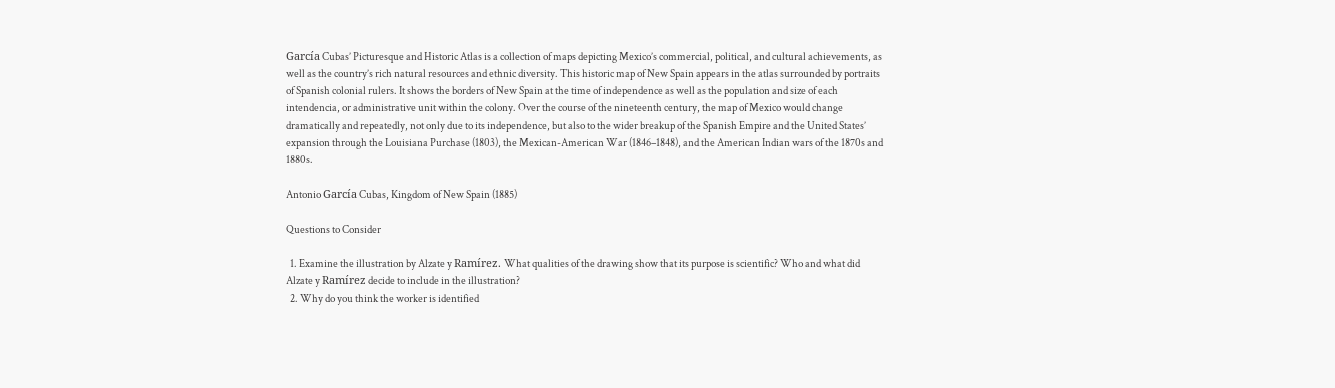García Cubas’ Picturesque and Historic Atlas is a collection of maps depicting Mexico’s commercial, political, and cultural achievements, as well as the country’s rich natural resources and ethnic diversity. This historic map of New Spain appears in the atlas surrounded by portraits of Spanish colonial rulers. It shows the borders of New Spain at the time of independence as well as the population and size of each intendencia, or administrative unit within the colony. Over the course of the nineteenth century, the map of Mexico would change dramatically and repeatedly, not only due to its independence, but also to the wider breakup of the Spanish Empire and the United States’ expansion through the Louisiana Purchase (1803), the Mexican-American War (1846–1848), and the American Indian wars of the 1870s and 1880s.

Antonio García Cubas, Kingdom of New Spain (1885)

Questions to Consider

  1. Examine the illustration by Alzate y Ramírez. What qualities of the drawing show that its purpose is scientific? Who and what did Alzate y Ramírez decide to include in the illustration?
  2. Why do you think the worker is identified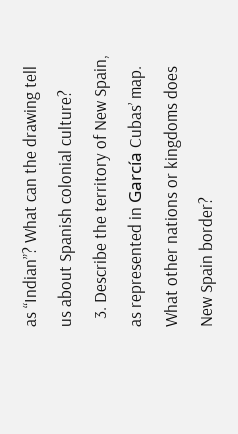as “Indian”? What can the drawing tell us about Spanish colonial culture?
  3. Describe the territory of New Spain, as represented in García Cubas’ map. What other nations or kingdoms does New Spain border?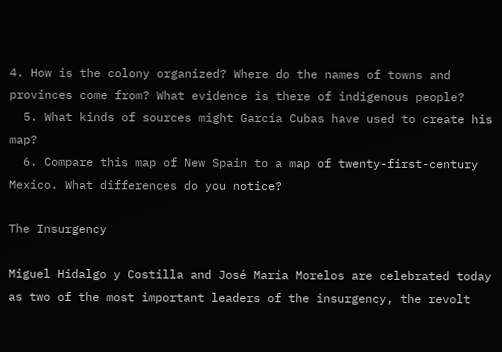4. How is the colony organized? Where do the names of towns and provinces come from? What evidence is there of indigenous people?
  5. What kinds of sources might García Cubas have used to create his map?
  6. Compare this map of New Spain to a map of twenty-first-century Mexico. What differences do you notice?

The Insurgency

Miguel Hidalgo y Costilla and José María Morelos are celebrated today as two of the most important leaders of the insurgency, the revolt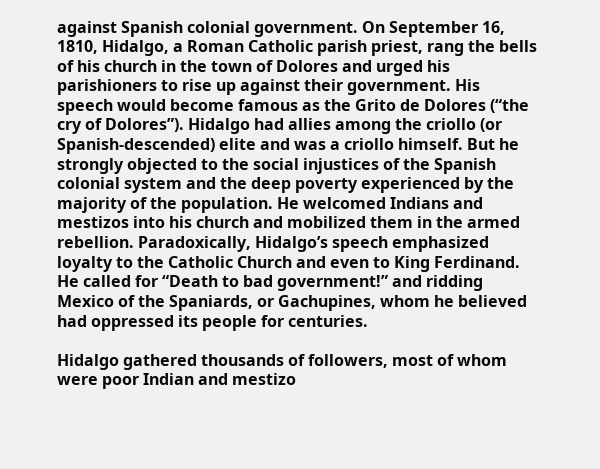against Spanish colonial government. On September 16, 1810, Hidalgo, a Roman Catholic parish priest, rang the bells of his church in the town of Dolores and urged his parishioners to rise up against their government. His speech would become famous as the Grito de Dolores (“the cry of Dolores”). Hidalgo had allies among the criollo (or Spanish-descended) elite and was a criollo himself. But he strongly objected to the social injustices of the Spanish colonial system and the deep poverty experienced by the majority of the population. He welcomed Indians and mestizos into his church and mobilized them in the armed rebellion. Paradoxically, Hidalgo’s speech emphasized loyalty to the Catholic Church and even to King Ferdinand. He called for “Death to bad government!” and ridding Mexico of the Spaniards, or Gachupines, whom he believed had oppressed its people for centuries.

Hidalgo gathered thousands of followers, most of whom were poor Indian and mestizo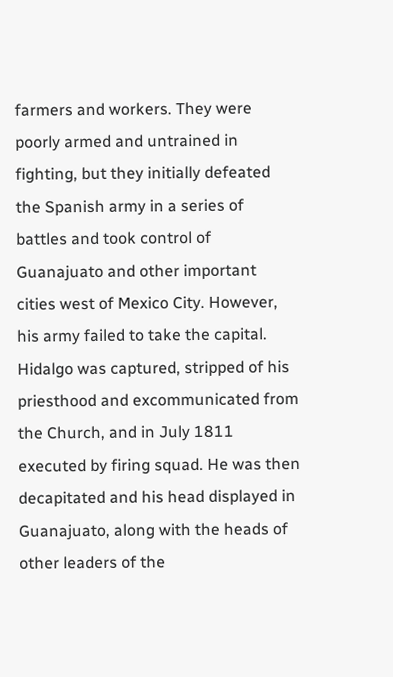farmers and workers. They were poorly armed and untrained in fighting, but they initially defeated the Spanish army in a series of battles and took control of Guanajuato and other important cities west of Mexico City. However, his army failed to take the capital. Hidalgo was captured, stripped of his priesthood and excommunicated from the Church, and in July 1811 executed by firing squad. He was then decapitated and his head displayed in Guanajuato, along with the heads of other leaders of the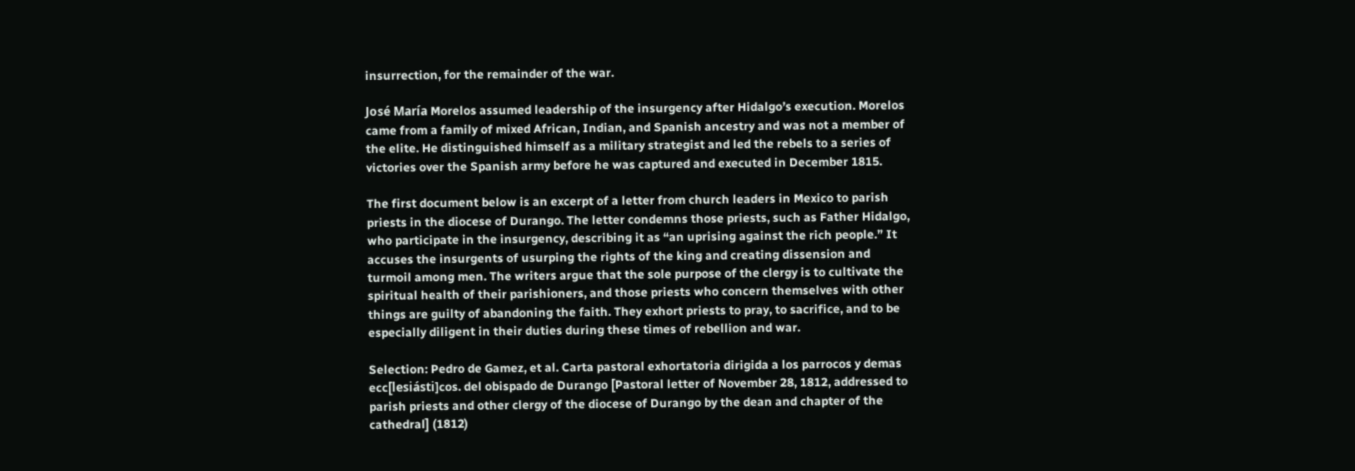insurrection, for the remainder of the war.

José María Morelos assumed leadership of the insurgency after Hidalgo’s execution. Morelos came from a family of mixed African, Indian, and Spanish ancestry and was not a member of the elite. He distinguished himself as a military strategist and led the rebels to a series of victories over the Spanish army before he was captured and executed in December 1815.

The first document below is an excerpt of a letter from church leaders in Mexico to parish priests in the diocese of Durango. The letter condemns those priests, such as Father Hidalgo, who participate in the insurgency, describing it as “an uprising against the rich people.” It accuses the insurgents of usurping the rights of the king and creating dissension and turmoil among men. The writers argue that the sole purpose of the clergy is to cultivate the spiritual health of their parishioners, and those priests who concern themselves with other things are guilty of abandoning the faith. They exhort priests to pray, to sacrifice, and to be especially diligent in their duties during these times of rebellion and war.

Selection: Pedro de Gamez, et al. Carta pastoral exhortatoria dirigida a los parrocos y demas ecc[lesiásti]cos. del obispado de Durango [Pastoral letter of November 28, 1812, addressed to parish priests and other clergy of the diocese of Durango by the dean and chapter of the cathedral] (1812)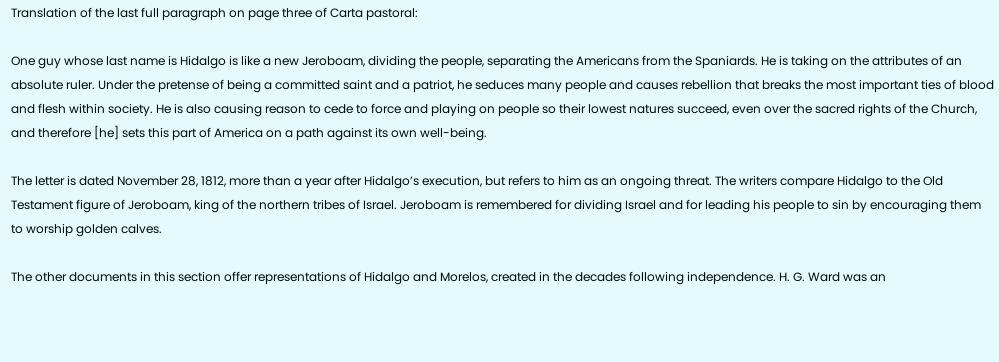Translation of the last full paragraph on page three of Carta pastoral:

One guy whose last name is Hidalgo is like a new Jeroboam, dividing the people, separating the Americans from the Spaniards. He is taking on the attributes of an absolute ruler. Under the pretense of being a committed saint and a patriot, he seduces many people and causes rebellion that breaks the most important ties of blood and flesh within society. He is also causing reason to cede to force and playing on people so their lowest natures succeed, even over the sacred rights of the Church, and therefore [he] sets this part of America on a path against its own well-being.

The letter is dated November 28, 1812, more than a year after Hidalgo’s execution, but refers to him as an ongoing threat. The writers compare Hidalgo to the Old Testament figure of Jeroboam, king of the northern tribes of Israel. Jeroboam is remembered for dividing Israel and for leading his people to sin by encouraging them to worship golden calves.

The other documents in this section offer representations of Hidalgo and Morelos, created in the decades following independence. H. G. Ward was an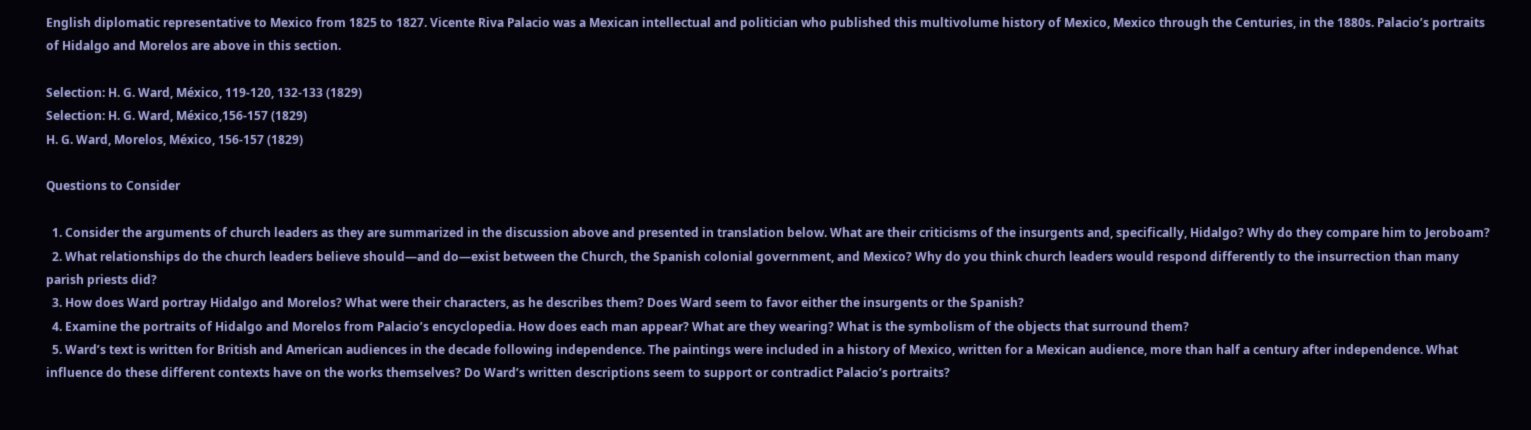English diplomatic representative to Mexico from 1825 to 1827. Vicente Riva Palacio was a Mexican intellectual and politician who published this multivolume history of Mexico, Mexico through the Centuries, in the 1880s. Palacio’s portraits of Hidalgo and Morelos are above in this section.

Selection: H. G. Ward, México, 119-120, 132-133 (1829)
Selection: H. G. Ward, México,156-157 (1829)
H. G. Ward, Morelos, México, 156-157 (1829)

Questions to Consider

  1. Consider the arguments of church leaders as they are summarized in the discussion above and presented in translation below. What are their criticisms of the insurgents and, specifically, Hidalgo? Why do they compare him to Jeroboam?
  2. What relationships do the church leaders believe should—and do—exist between the Church, the Spanish colonial government, and Mexico? Why do you think church leaders would respond differently to the insurrection than many parish priests did?
  3. How does Ward portray Hidalgo and Morelos? What were their characters, as he describes them? Does Ward seem to favor either the insurgents or the Spanish?
  4. Examine the portraits of Hidalgo and Morelos from Palacio’s encyclopedia. How does each man appear? What are they wearing? What is the symbolism of the objects that surround them?
  5. Ward’s text is written for British and American audiences in the decade following independence. The paintings were included in a history of Mexico, written for a Mexican audience, more than half a century after independence. What influence do these different contexts have on the works themselves? Do Ward’s written descriptions seem to support or contradict Palacio’s portraits?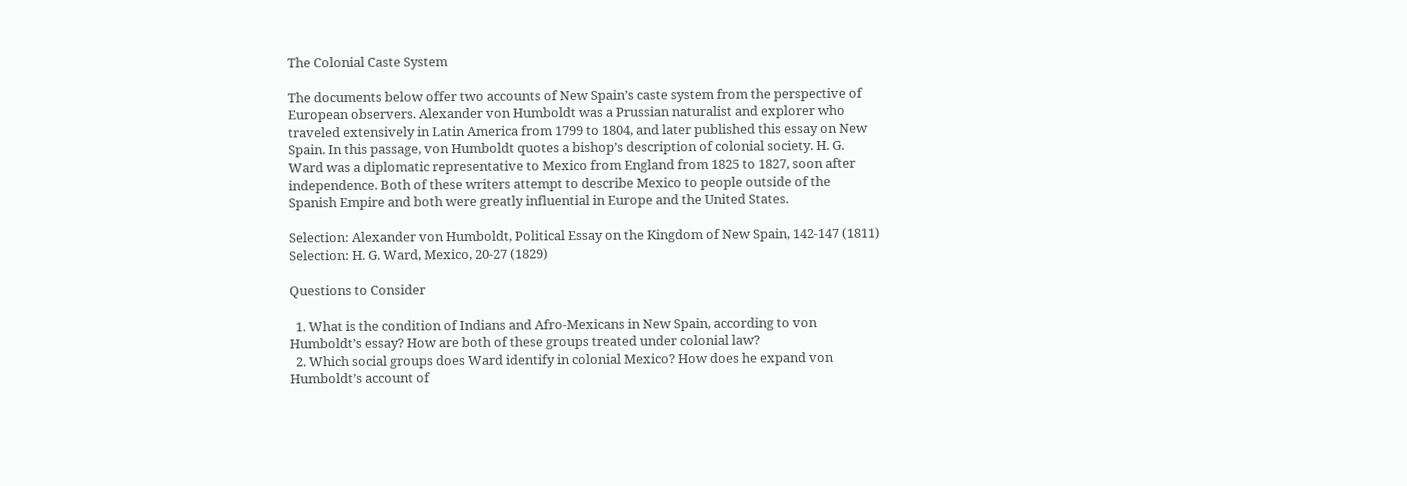The Colonial Caste System

The documents below offer two accounts of New Spain’s caste system from the perspective of European observers. Alexander von Humboldt was a Prussian naturalist and explorer who traveled extensively in Latin America from 1799 to 1804, and later published this essay on New Spain. In this passage, von Humboldt quotes a bishop’s description of colonial society. H. G. Ward was a diplomatic representative to Mexico from England from 1825 to 1827, soon after independence. Both of these writers attempt to describe Mexico to people outside of the Spanish Empire and both were greatly influential in Europe and the United States.

Selection: Alexander von Humboldt, Political Essay on the Kingdom of New Spain, 142-147 (1811)
Selection: H. G. Ward, Mexico, 20-27 (1829)

Questions to Consider

  1. What is the condition of Indians and Afro-Mexicans in New Spain, according to von Humboldt’s essay? How are both of these groups treated under colonial law?
  2. Which social groups does Ward identify in colonial Mexico? How does he expand von Humboldt’s account of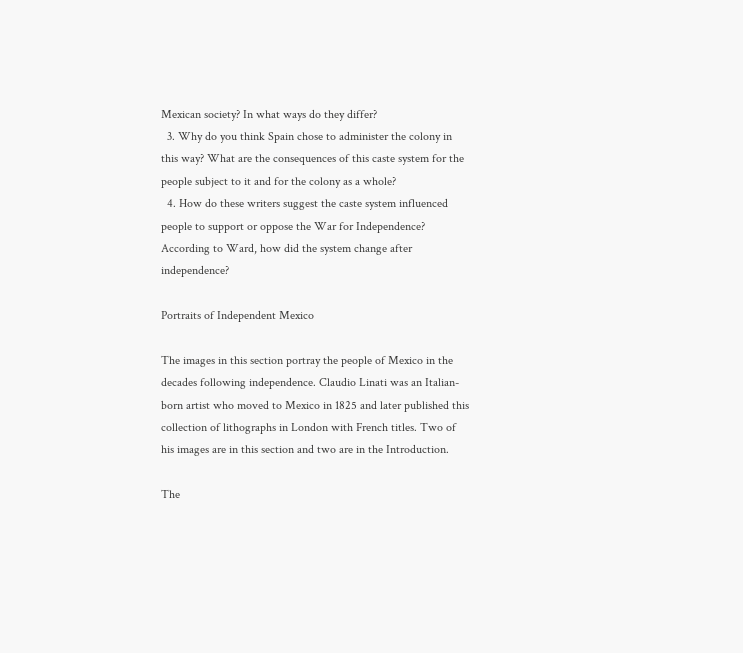Mexican society? In what ways do they differ?
  3. Why do you think Spain chose to administer the colony in this way? What are the consequences of this caste system for the people subject to it and for the colony as a whole?
  4. How do these writers suggest the caste system influenced people to support or oppose the War for Independence? According to Ward, how did the system change after independence?

Portraits of Independent Mexico

The images in this section portray the people of Mexico in the decades following independence. Claudio Linati was an Italian-born artist who moved to Mexico in 1825 and later published this collection of lithographs in London with French titles. Two of his images are in this section and two are in the Introduction.

The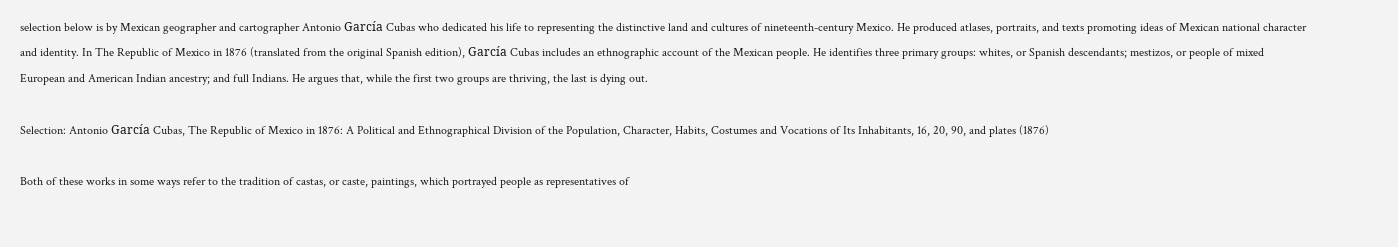selection below is by Mexican geographer and cartographer Antonio García Cubas who dedicated his life to representing the distinctive land and cultures of nineteenth-century Mexico. He produced atlases, portraits, and texts promoting ideas of Mexican national character and identity. In The Republic of Mexico in 1876 (translated from the original Spanish edition), García Cubas includes an ethnographic account of the Mexican people. He identifies three primary groups: whites, or Spanish descendants; mestizos, or people of mixed European and American Indian ancestry; and full Indians. He argues that, while the first two groups are thriving, the last is dying out.

Selection: Antonio García Cubas, The Republic of Mexico in 1876: A Political and Ethnographical Division of the Population, Character, Habits, Costumes and Vocations of Its Inhabitants, 16, 20, 90, and plates (1876)

Both of these works in some ways refer to the tradition of castas, or caste, paintings, which portrayed people as representatives of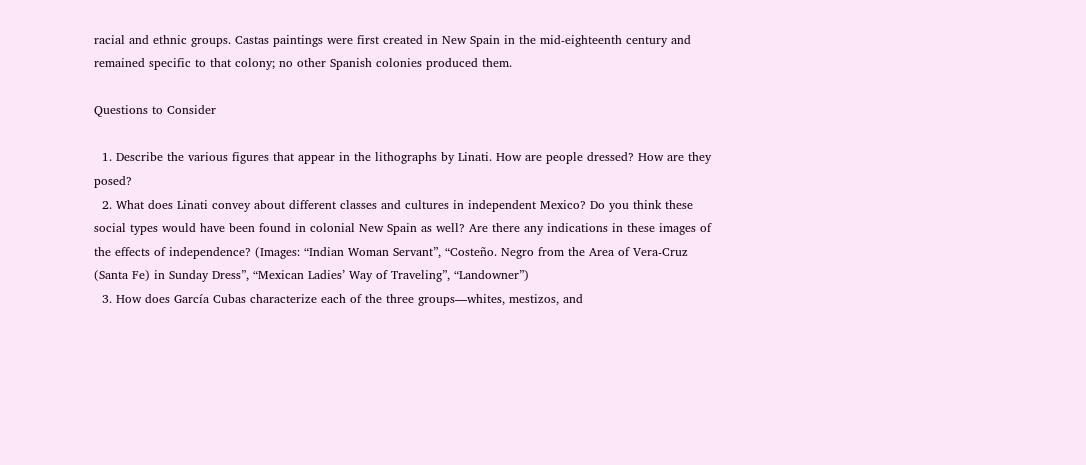racial and ethnic groups. Castas paintings were first created in New Spain in the mid-eighteenth century and remained specific to that colony; no other Spanish colonies produced them.

Questions to Consider

  1. Describe the various figures that appear in the lithographs by Linati. How are people dressed? How are they posed?
  2. What does Linati convey about different classes and cultures in independent Mexico? Do you think these social types would have been found in colonial New Spain as well? Are there any indications in these images of the effects of independence? (Images: “Indian Woman Servant”, “Costeño. Negro from the Area of Vera-Cruz (Santa Fe) in Sunday Dress”, “Mexican Ladies’ Way of Traveling”, “Landowner”)
  3. How does García Cubas characterize each of the three groups—whites, mestizos, and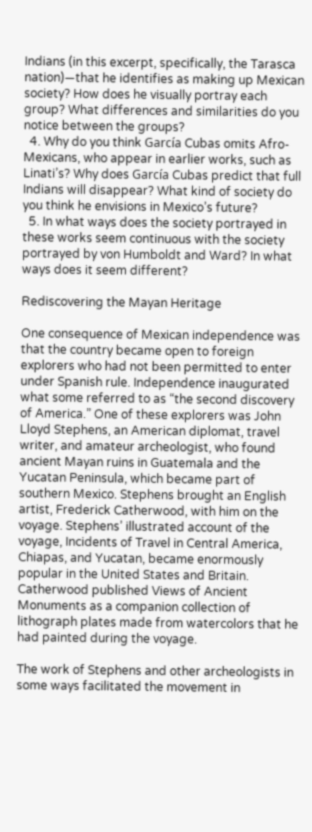Indians (in this excerpt, specifically, the Tarasca nation)—that he identifies as making up Mexican society? How does he visually portray each group? What differences and similarities do you notice between the groups?
  4. Why do you think García Cubas omits Afro-Mexicans, who appear in earlier works, such as Linati’s? Why does García Cubas predict that full Indians will disappear? What kind of society do you think he envisions in Mexico’s future?
  5. In what ways does the society portrayed in these works seem continuous with the society portrayed by von Humboldt and Ward? In what ways does it seem different?

Rediscovering the Mayan Heritage

One consequence of Mexican independence was that the country became open to foreign explorers who had not been permitted to enter under Spanish rule. Independence inaugurated what some referred to as “the second discovery of America.” One of these explorers was John Lloyd Stephens, an American diplomat, travel writer, and amateur archeologist, who found ancient Mayan ruins in Guatemala and the Yucatan Peninsula, which became part of southern Mexico. Stephens brought an English artist, Frederick Catherwood, with him on the voyage. Stephens’ illustrated account of the voyage, Incidents of Travel in Central America, Chiapas, and Yucatan, became enormously popular in the United States and Britain. Catherwood published Views of Ancient Monuments as a companion collection of lithograph plates made from watercolors that he had painted during the voyage.

The work of Stephens and other archeologists in some ways facilitated the movement in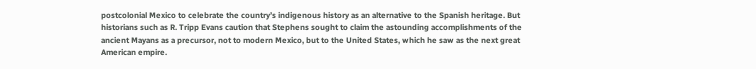postcolonial Mexico to celebrate the country’s indigenous history as an alternative to the Spanish heritage. But historians such as R. Tripp Evans caution that Stephens sought to claim the astounding accomplishments of the ancient Mayans as a precursor, not to modern Mexico, but to the United States, which he saw as the next great American empire.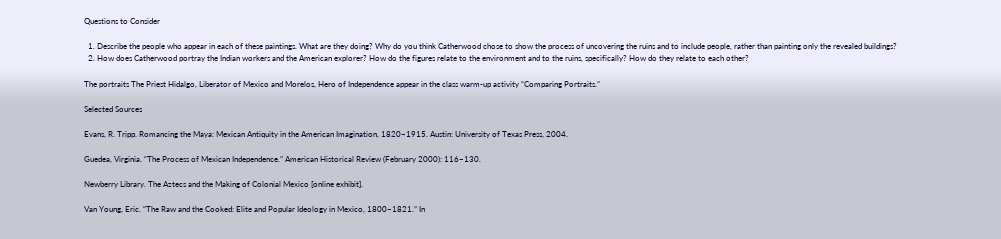Questions to Consider

  1. Describe the people who appear in each of these paintings. What are they doing? Why do you think Catherwood chose to show the process of uncovering the ruins and to include people, rather than painting only the revealed buildings?
  2. How does Catherwood portray the Indian workers and the American explorer? How do the figures relate to the environment and to the ruins, specifically? How do they relate to each other?

The portraits The Priest Hidalgo, Liberator of Mexico and Morelos, Hero of Independence appear in the class warm-up activity “Comparing Portraits.”

Selected Sources

Evans, R. Tripp. Romancing the Maya: Mexican Antiquity in the American Imagination, 1820–1915. Austin: University of Texas Press, 2004.

Guedea, Virginia. “The Process of Mexican Independence.” American Historical Review (February 2000): 116–130.

Newberry Library. The Aztecs and the Making of Colonial Mexico [online exhibit].

Van Young, Eric. “The Raw and the Cooked: Elite and Popular Ideology in Mexico, 1800–1821.” In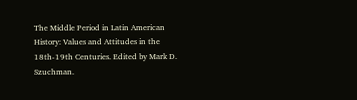The Middle Period in Latin American History: Values and Attitudes in the 18th-19th Centuries. Edited by Mark D. Szuchman.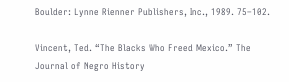Boulder: Lynne Rienner Publishers, Inc., 1989. 75–102.

Vincent, Ted. “The Blacks Who Freed Mexico.” The Journal of Negro History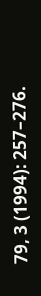79, 3 (1994): 257–276.